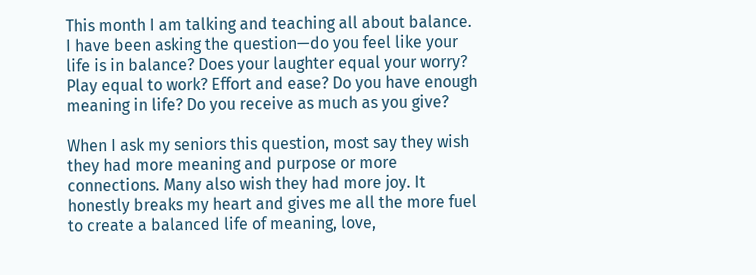This month I am talking and teaching all about balance. I have been asking the question—do you feel like your life is in balance? Does your laughter equal your worry? Play equal to work? Effort and ease? Do you have enough meaning in life? Do you receive as much as you give?

When I ask my seniors this question, most say they wish they had more meaning and purpose or more connections. Many also wish they had more joy. It honestly breaks my heart and gives me all the more fuel to create a balanced life of meaning, love,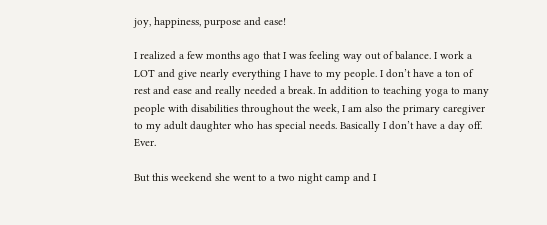joy, happiness, purpose and ease!

I realized a few months ago that I was feeling way out of balance. I work a LOT and give nearly everything I have to my people. I don’t have a ton of rest and ease and really needed a break. In addition to teaching yoga to many people with disabilities throughout the week, I am also the primary caregiver to my adult daughter who has special needs. Basically I don’t have a day off. Ever.

But this weekend she went to a two night camp and I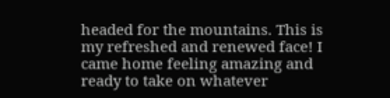headed for the mountains. This is my refreshed and renewed face! I came home feeling amazing and ready to take on whatever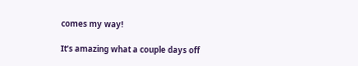comes my way!

It’s amazing what a couple days off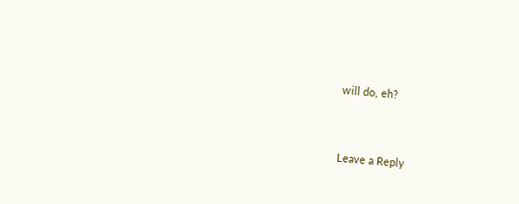will do, eh?


Leave a Reply